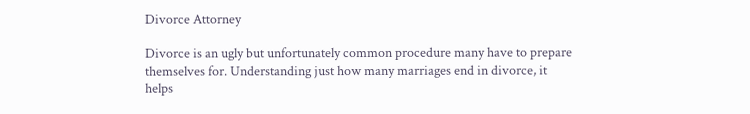Divorce Attorney

Divorce is an ugly but unfortunately common procedure many have to prepare themselves for. Understanding just how many marriages end in divorce, it helps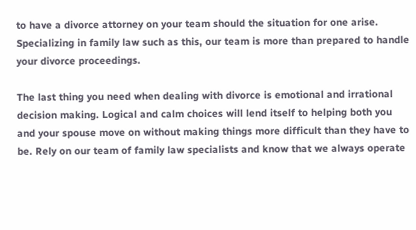to have a divorce attorney on your team should the situation for one arise. Specializing in family law such as this, our team is more than prepared to handle your divorce proceedings.

The last thing you need when dealing with divorce is emotional and irrational decision making. Logical and calm choices will lend itself to helping both you and your spouse move on without making things more difficult than they have to be. Rely on our team of family law specialists and know that we always operate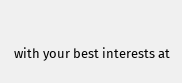with your best interests at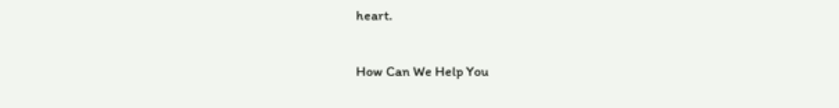heart.

How Can We Help You